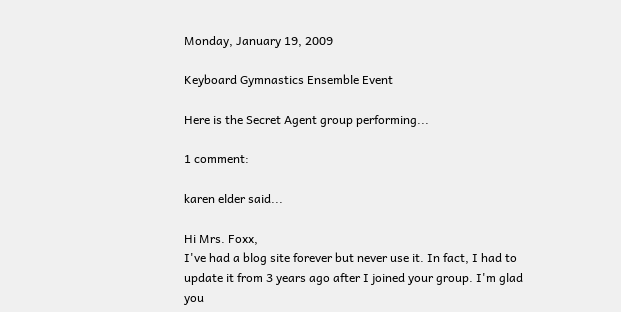Monday, January 19, 2009

Keyboard Gymnastics Ensemble Event

Here is the Secret Agent group performing...

1 comment:

karen elder said...

Hi Mrs. Foxx,
I've had a blog site forever but never use it. In fact, I had to update it from 3 years ago after I joined your group. I'm glad you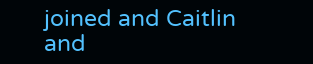joined and Caitlin and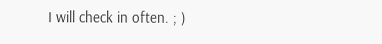I will check in often. ; )